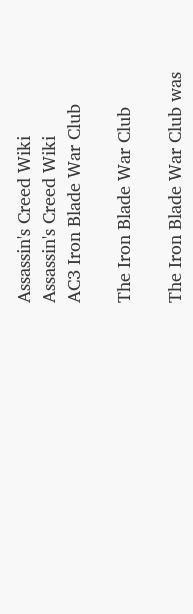Assassin's Creed Wiki
Assassin's Creed Wiki
AC3 Iron Blade War Club

The Iron Blade War Club

The Iron Blade War Club was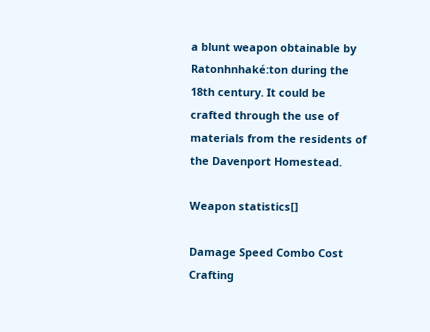a blunt weapon obtainable by Ratonhnhaké:ton during the 18th century. It could be crafted through the use of materials from the residents of the Davenport Homestead.

Weapon statistics[]

Damage Speed Combo Cost Crafting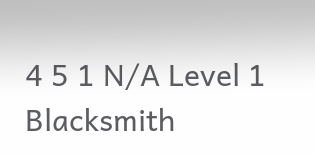4 5 1 N/A Level 1 Blacksmith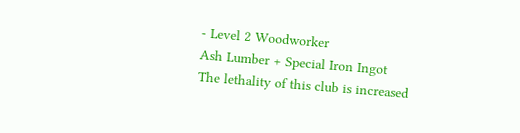- Level 2 Woodworker
Ash Lumber + Special Iron Ingot
The lethality of this club is increased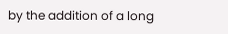by the addition of a long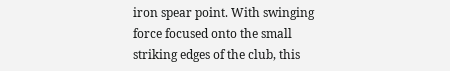iron spear point. With swinging force focused onto the small striking edges of the club, this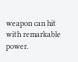weapon can hit with remarkable power.